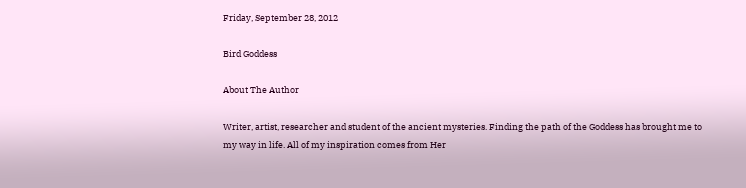Friday, September 28, 2012

Bird Goddess

About The Author

Writer, artist, researcher and student of the ancient mysteries. Finding the path of the Goddess has brought me to my way in life. All of my inspiration comes from Her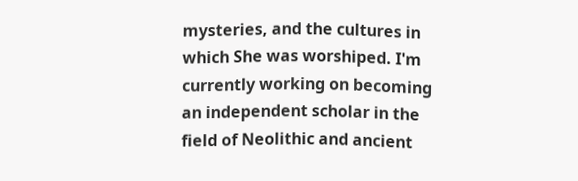mysteries, and the cultures in which She was worshiped. I'm currently working on becoming an independent scholar in the field of Neolithic and ancient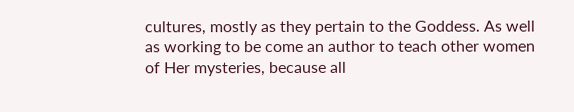cultures, mostly as they pertain to the Goddess. As well as working to be come an author to teach other women of Her mysteries, because all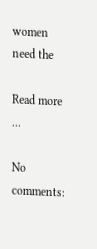women need the

Read more ...

No comments: